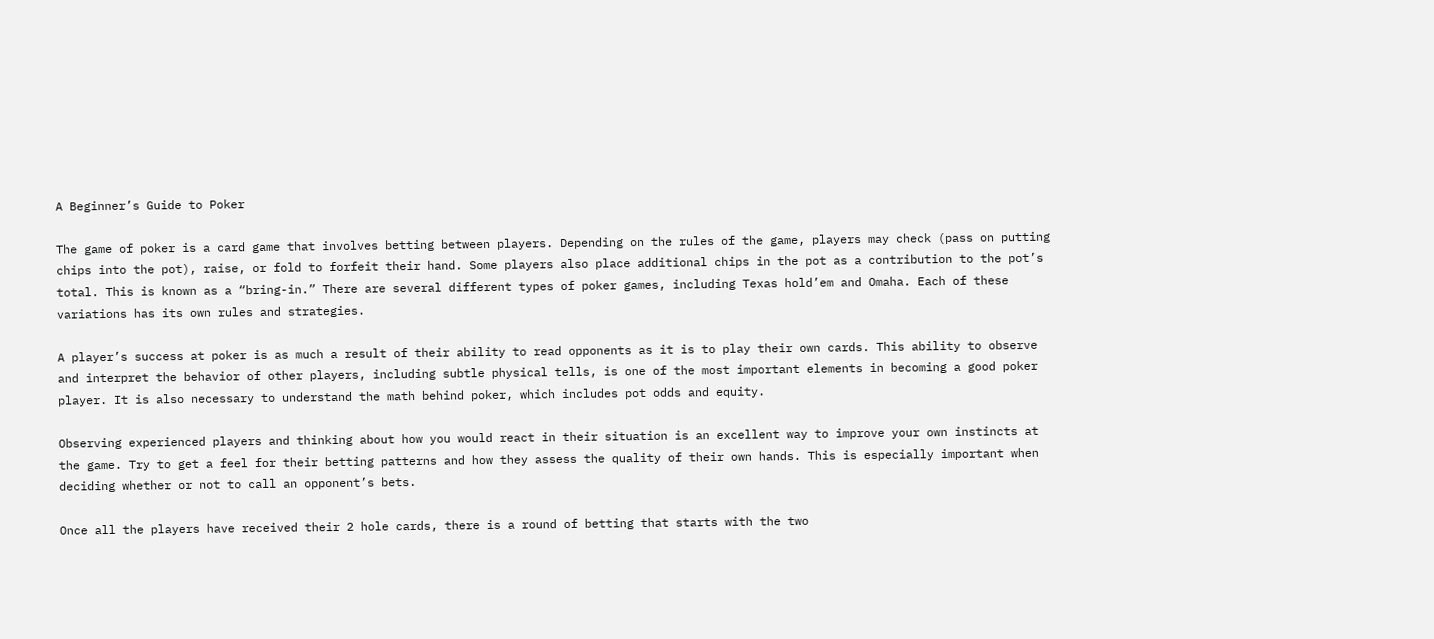A Beginner’s Guide to Poker

The game of poker is a card game that involves betting between players. Depending on the rules of the game, players may check (pass on putting chips into the pot), raise, or fold to forfeit their hand. Some players also place additional chips in the pot as a contribution to the pot’s total. This is known as a “bring-in.” There are several different types of poker games, including Texas hold’em and Omaha. Each of these variations has its own rules and strategies.

A player’s success at poker is as much a result of their ability to read opponents as it is to play their own cards. This ability to observe and interpret the behavior of other players, including subtle physical tells, is one of the most important elements in becoming a good poker player. It is also necessary to understand the math behind poker, which includes pot odds and equity.

Observing experienced players and thinking about how you would react in their situation is an excellent way to improve your own instincts at the game. Try to get a feel for their betting patterns and how they assess the quality of their own hands. This is especially important when deciding whether or not to call an opponent’s bets.

Once all the players have received their 2 hole cards, there is a round of betting that starts with the two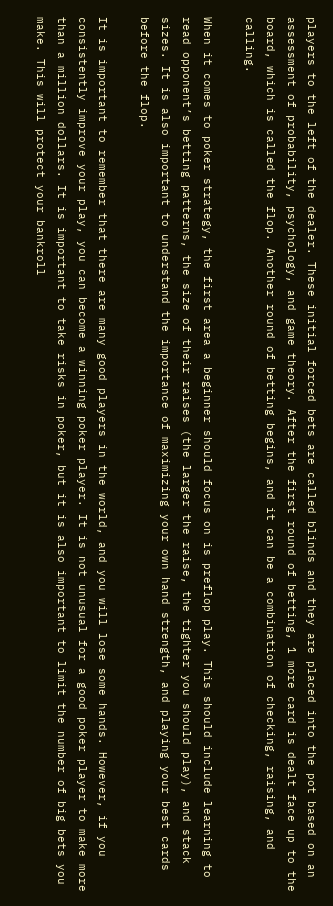players to the left of the dealer. These initial forced bets are called blinds and they are placed into the pot based on an assessment of probability, psychology, and game theory. After the first round of betting, 1 more card is dealt face up to the board, which is called the flop. Another round of betting begins, and it can be a combination of checking, raising, and calling.

When it comes to poker strategy, the first area a beginner should focus on is preflop play. This should include learning to read opponent’s betting patterns, the size of their raises (the larger the raise, the tighter you should play), and stack sizes. It is also important to understand the importance of maximizing your own hand strength, and playing your best cards before the flop.

It is important to remember that there are many good players in the world, and you will lose some hands. However, if you consistently improve your play, you can become a winning poker player. It is not unusual for a good poker player to make more than a million dollars. It is important to take risks in poker, but it is also important to limit the number of big bets you make. This will protect your bankroll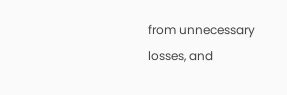from unnecessary losses, and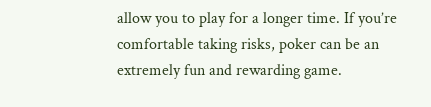allow you to play for a longer time. If you’re comfortable taking risks, poker can be an extremely fun and rewarding game.